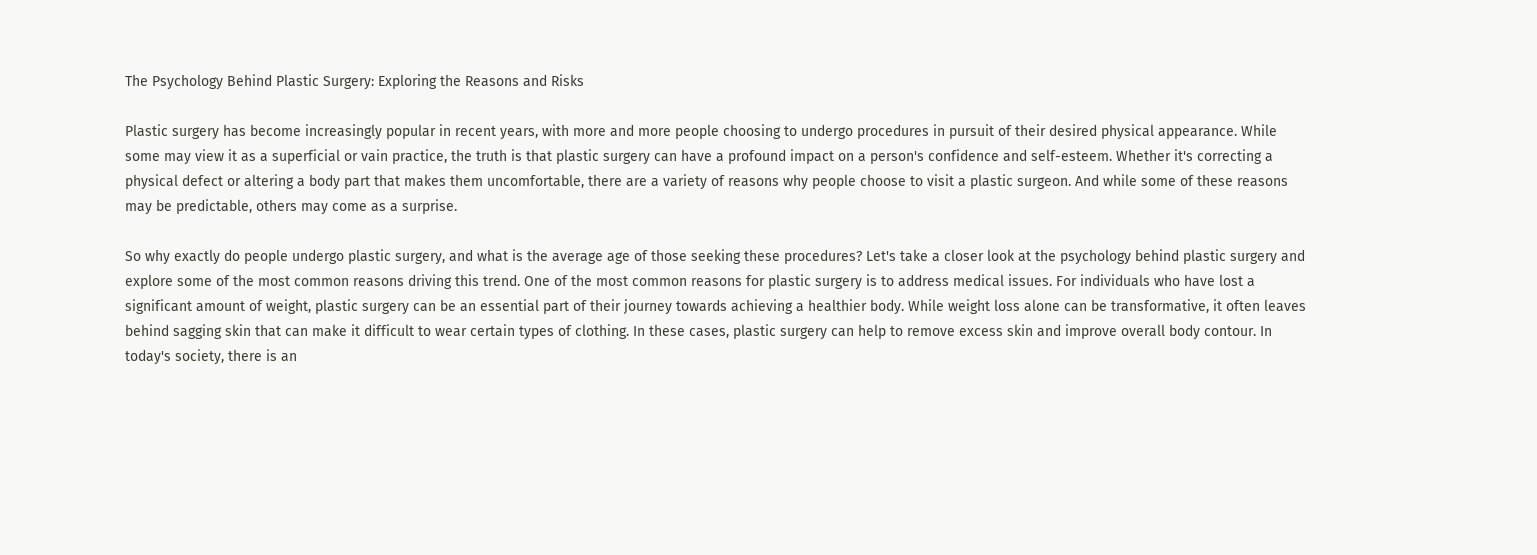The Psychology Behind Plastic Surgery: Exploring the Reasons and Risks

Plastic surgery has become increasingly popular in recent years, with more and more people choosing to undergo procedures in pursuit of their desired physical appearance. While some may view it as a superficial or vain practice, the truth is that plastic surgery can have a profound impact on a person's confidence and self-esteem. Whether it's correcting a physical defect or altering a body part that makes them uncomfortable, there are a variety of reasons why people choose to visit a plastic surgeon. And while some of these reasons may be predictable, others may come as a surprise.

So why exactly do people undergo plastic surgery, and what is the average age of those seeking these procedures? Let's take a closer look at the psychology behind plastic surgery and explore some of the most common reasons driving this trend. One of the most common reasons for plastic surgery is to address medical issues. For individuals who have lost a significant amount of weight, plastic surgery can be an essential part of their journey towards achieving a healthier body. While weight loss alone can be transformative, it often leaves behind sagging skin that can make it difficult to wear certain types of clothing. In these cases, plastic surgery can help to remove excess skin and improve overall body contour. In today's society, there is an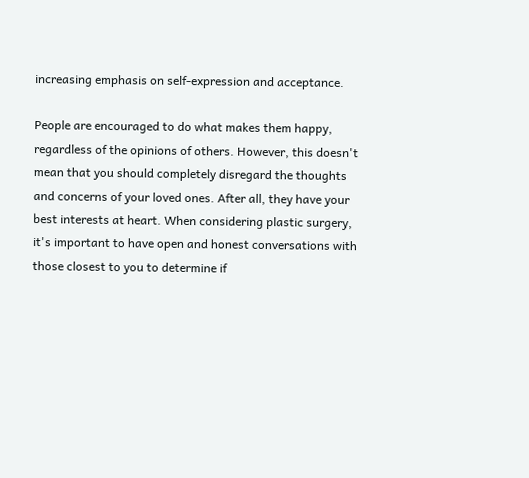increasing emphasis on self-expression and acceptance.

People are encouraged to do what makes them happy, regardless of the opinions of others. However, this doesn't mean that you should completely disregard the thoughts and concerns of your loved ones. After all, they have your best interests at heart. When considering plastic surgery, it's important to have open and honest conversations with those closest to you to determine if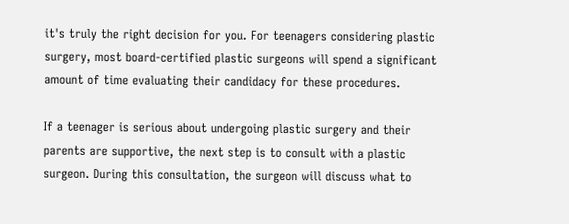it's truly the right decision for you. For teenagers considering plastic surgery, most board-certified plastic surgeons will spend a significant amount of time evaluating their candidacy for these procedures.

If a teenager is serious about undergoing plastic surgery and their parents are supportive, the next step is to consult with a plastic surgeon. During this consultation, the surgeon will discuss what to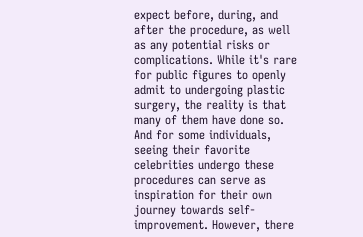expect before, during, and after the procedure, as well as any potential risks or complications. While it's rare for public figures to openly admit to undergoing plastic surgery, the reality is that many of them have done so. And for some individuals, seeing their favorite celebrities undergo these procedures can serve as inspiration for their own journey towards self-improvement. However, there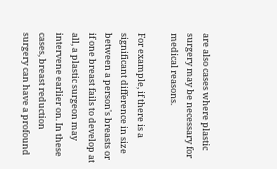are also cases where plastic surgery may be necessary for medical reasons.

For example, if there is a significant difference in size between a person's breasts or if one breast fails to develop at all, a plastic surgeon may intervene earlier on. In these cases, breast reduction surgery can have a profound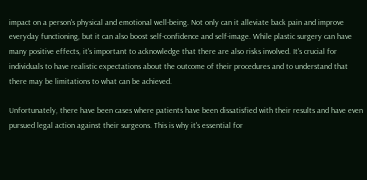impact on a person's physical and emotional well-being. Not only can it alleviate back pain and improve everyday functioning, but it can also boost self-confidence and self-image. While plastic surgery can have many positive effects, it's important to acknowledge that there are also risks involved. It's crucial for individuals to have realistic expectations about the outcome of their procedures and to understand that there may be limitations to what can be achieved.

Unfortunately, there have been cases where patients have been dissatisfied with their results and have even pursued legal action against their surgeons. This is why it's essential for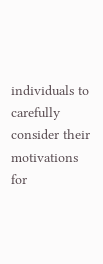individuals to carefully consider their motivations for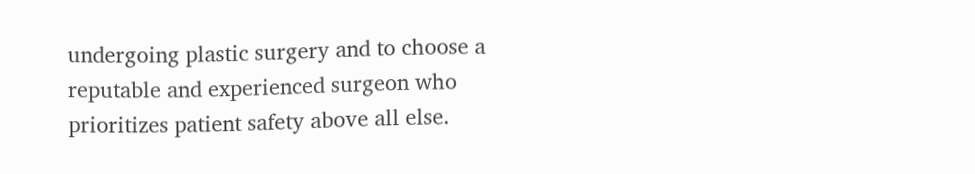undergoing plastic surgery and to choose a reputable and experienced surgeon who prioritizes patient safety above all else.